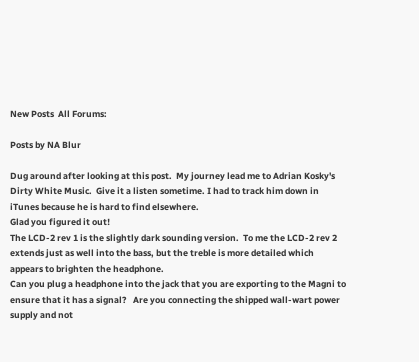New Posts  All Forums:

Posts by NA Blur

Dug around after looking at this post.  My journey lead me to Adrian Kosky's Dirty White Music.  Give it a listen sometime. I had to track him down in iTunes because he is hard to find elsewhere.
Glad you figured it out!
The LCD-2 rev 1 is the slightly dark sounding version.  To me the LCD-2 rev 2 extends just as well into the bass, but the treble is more detailed which appears to brighten the headphone.
Can you plug a headphone into the jack that you are exporting to the Magni to ensure that it has a signal?   Are you connecting the shipped wall-wart power supply and not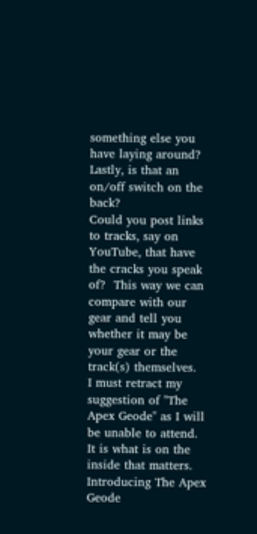something else you have laying around?   Lastly, is that an on/off switch on the back?
Could you post links to tracks, say on YouTube, that have the cracks you speak of?  This way we can compare with our gear and tell you whether it may be your gear or the track(s) themselves.
I must retract my suggestion of "The Apex Geode" as I will be unable to attend.
It is what is on the inside that matters. Introducing The Apex Geode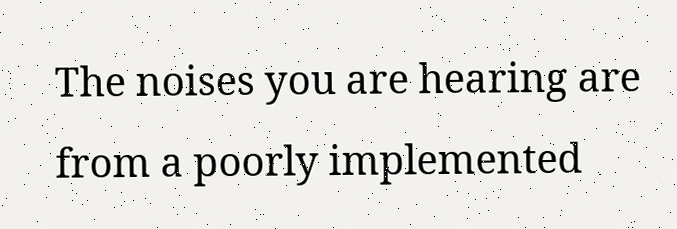The noises you are hearing are from a poorly implemented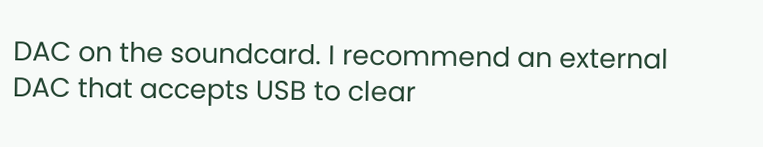DAC on the soundcard. I recommend an external DAC that accepts USB to clear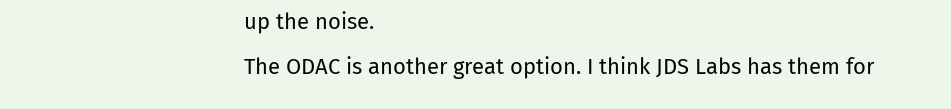up the noise.
The ODAC is another great option. I think JDS Labs has them for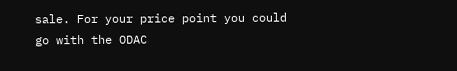sale. For your price point you could go with the ODAC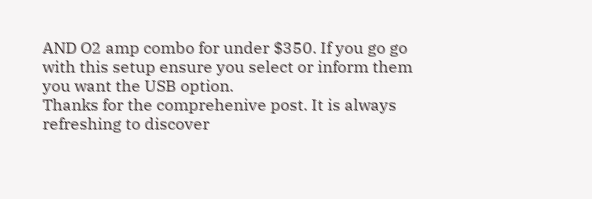AND O2 amp combo for under $350. If you go go with this setup ensure you select or inform them you want the USB option.
Thanks for the comprehenive post. It is always refreshing to discover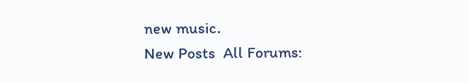new music.
New Posts  All Forums: